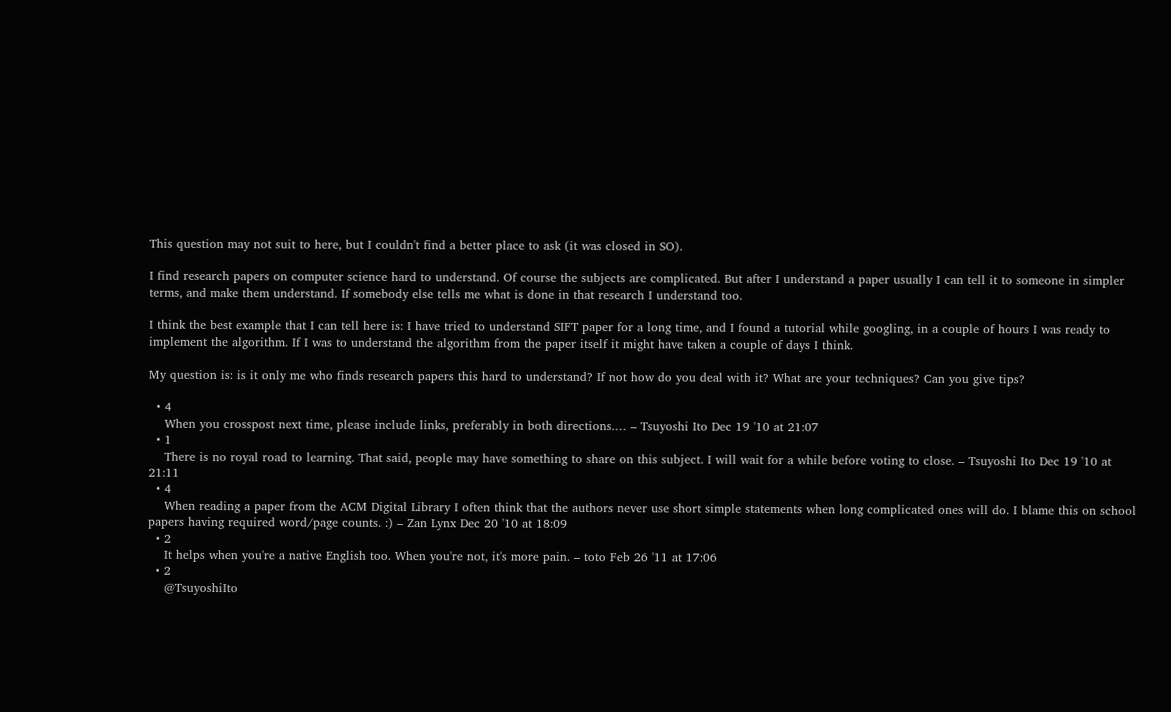This question may not suit to here, but I couldn't find a better place to ask (it was closed in SO).

I find research papers on computer science hard to understand. Of course the subjects are complicated. But after I understand a paper usually I can tell it to someone in simpler terms, and make them understand. If somebody else tells me what is done in that research I understand too.

I think the best example that I can tell here is: I have tried to understand SIFT paper for a long time, and I found a tutorial while googling, in a couple of hours I was ready to implement the algorithm. If I was to understand the algorithm from the paper itself it might have taken a couple of days I think.

My question is: is it only me who finds research papers this hard to understand? If not how do you deal with it? What are your techniques? Can you give tips?

  • 4
    When you crosspost next time, please include links, preferably in both directions.… – Tsuyoshi Ito Dec 19 '10 at 21:07
  • 1
    There is no royal road to learning. That said, people may have something to share on this subject. I will wait for a while before voting to close. – Tsuyoshi Ito Dec 19 '10 at 21:11
  • 4
    When reading a paper from the ACM Digital Library I often think that the authors never use short simple statements when long complicated ones will do. I blame this on school papers having required word/page counts. :) – Zan Lynx Dec 20 '10 at 18:09
  • 2
    It helps when you're a native English too. When you're not, it's more pain. – toto Feb 26 '11 at 17:06
  • 2
    @TsuyoshiIto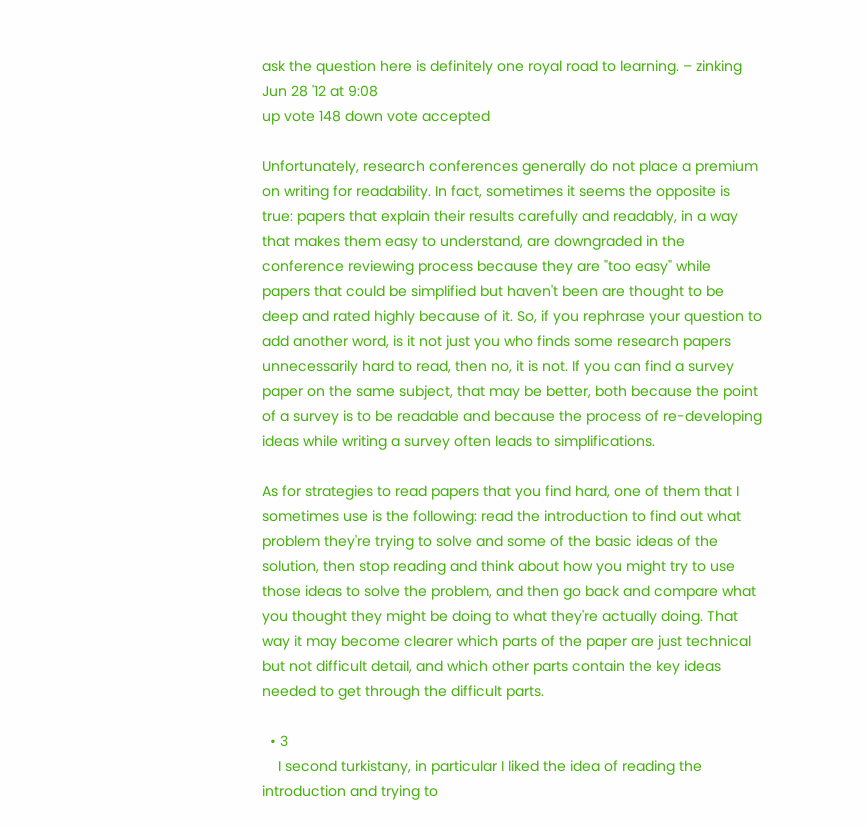ask the question here is definitely one royal road to learning. – zinking Jun 28 '12 at 9:08
up vote 148 down vote accepted

Unfortunately, research conferences generally do not place a premium on writing for readability. In fact, sometimes it seems the opposite is true: papers that explain their results carefully and readably, in a way that makes them easy to understand, are downgraded in the conference reviewing process because they are "too easy" while papers that could be simplified but haven't been are thought to be deep and rated highly because of it. So, if you rephrase your question to add another word, is it not just you who finds some research papers unnecessarily hard to read, then no, it is not. If you can find a survey paper on the same subject, that may be better, both because the point of a survey is to be readable and because the process of re-developing ideas while writing a survey often leads to simplifications.

As for strategies to read papers that you find hard, one of them that I sometimes use is the following: read the introduction to find out what problem they're trying to solve and some of the basic ideas of the solution, then stop reading and think about how you might try to use those ideas to solve the problem, and then go back and compare what you thought they might be doing to what they're actually doing. That way it may become clearer which parts of the paper are just technical but not difficult detail, and which other parts contain the key ideas needed to get through the difficult parts.

  • 3
    I second turkistany, in particular I liked the idea of reading the introduction and trying to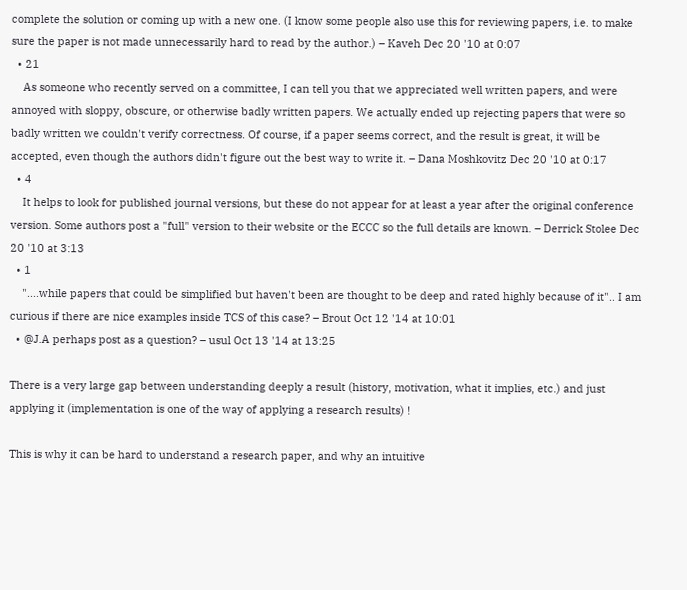complete the solution or coming up with a new one. (I know some people also use this for reviewing papers, i.e. to make sure the paper is not made unnecessarily hard to read by the author.) – Kaveh Dec 20 '10 at 0:07
  • 21
    As someone who recently served on a committee, I can tell you that we appreciated well written papers, and were annoyed with sloppy, obscure, or otherwise badly written papers. We actually ended up rejecting papers that were so badly written we couldn't verify correctness. Of course, if a paper seems correct, and the result is great, it will be accepted, even though the authors didn't figure out the best way to write it. – Dana Moshkovitz Dec 20 '10 at 0:17
  • 4
    It helps to look for published journal versions, but these do not appear for at least a year after the original conference version. Some authors post a "full" version to their website or the ECCC so the full details are known. – Derrick Stolee Dec 20 '10 at 3:13
  • 1
    "....while papers that could be simplified but haven't been are thought to be deep and rated highly because of it".. I am curious if there are nice examples inside TCS of this case? – Brout Oct 12 '14 at 10:01
  • @J.A perhaps post as a question? – usul Oct 13 '14 at 13:25

There is a very large gap between understanding deeply a result (history, motivation, what it implies, etc.) and just applying it (implementation is one of the way of applying a research results) !

This is why it can be hard to understand a research paper, and why an intuitive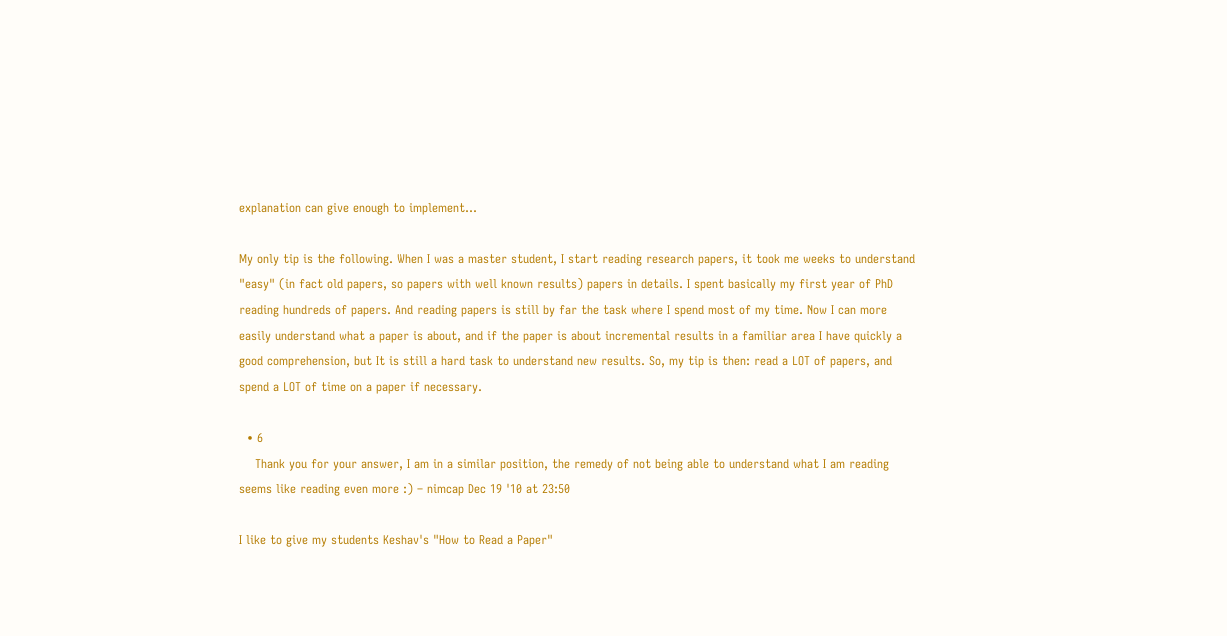explanation can give enough to implement...

My only tip is the following. When I was a master student, I start reading research papers, it took me weeks to understand "easy" (in fact old papers, so papers with well known results) papers in details. I spent basically my first year of PhD reading hundreds of papers. And reading papers is still by far the task where I spend most of my time. Now I can more easily understand what a paper is about, and if the paper is about incremental results in a familiar area I have quickly a good comprehension, but It is still a hard task to understand new results. So, my tip is then: read a LOT of papers, and spend a LOT of time on a paper if necessary.

  • 6
    Thank you for your answer, I am in a similar position, the remedy of not being able to understand what I am reading seems like reading even more :) – nimcap Dec 19 '10 at 23:50

I like to give my students Keshav's "How to Read a Paper"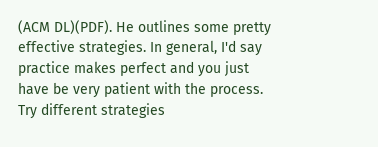(ACM DL)(PDF). He outlines some pretty effective strategies. In general, I'd say practice makes perfect and you just have be very patient with the process. Try different strategies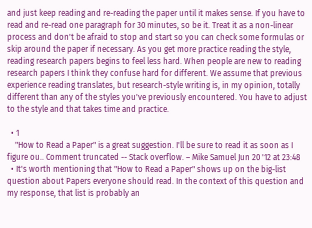and just keep reading and re-reading the paper until it makes sense. If you have to read and re-read one paragraph for 30 minutes, so be it. Treat it as a non-linear process and don't be afraid to stop and start so you can check some formulas or skip around the paper if necessary. As you get more practice reading the style, reading research papers begins to feel less hard. When people are new to reading research papers I think they confuse hard for different. We assume that previous experience reading translates, but research-style writing is, in my opinion, totally different than any of the styles you've previously encountered. You have to adjust to the style and that takes time and practice.

  • 1
    "How to Read a Paper" is a great suggestion. I'll be sure to read it as soon as I figure ou.. Comment truncated -- Stack overflow. – Mike Samuel Jun 20 '12 at 23:48
  • It's worth mentioning that "How to Read a Paper" shows up on the big-list question about Papers everyone should read. In the context of this question and my response, that list is probably an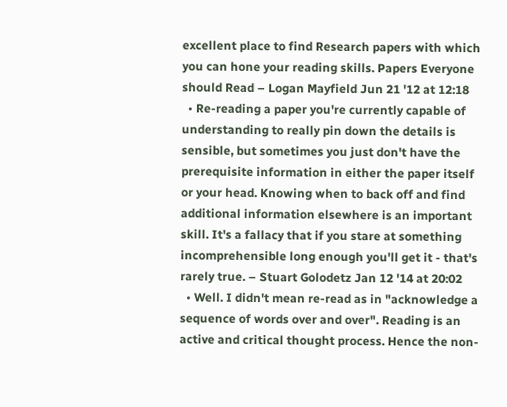excellent place to find Research papers with which you can hone your reading skills. Papers Everyone should Read – Logan Mayfield Jun 21 '12 at 12:18
  • Re-reading a paper you're currently capable of understanding to really pin down the details is sensible, but sometimes you just don't have the prerequisite information in either the paper itself or your head. Knowing when to back off and find additional information elsewhere is an important skill. It's a fallacy that if you stare at something incomprehensible long enough you'll get it - that's rarely true. – Stuart Golodetz Jan 12 '14 at 20:02
  • Well. I didn't mean re-read as in "acknowledge a sequence of words over and over". Reading is an active and critical thought process. Hence the non-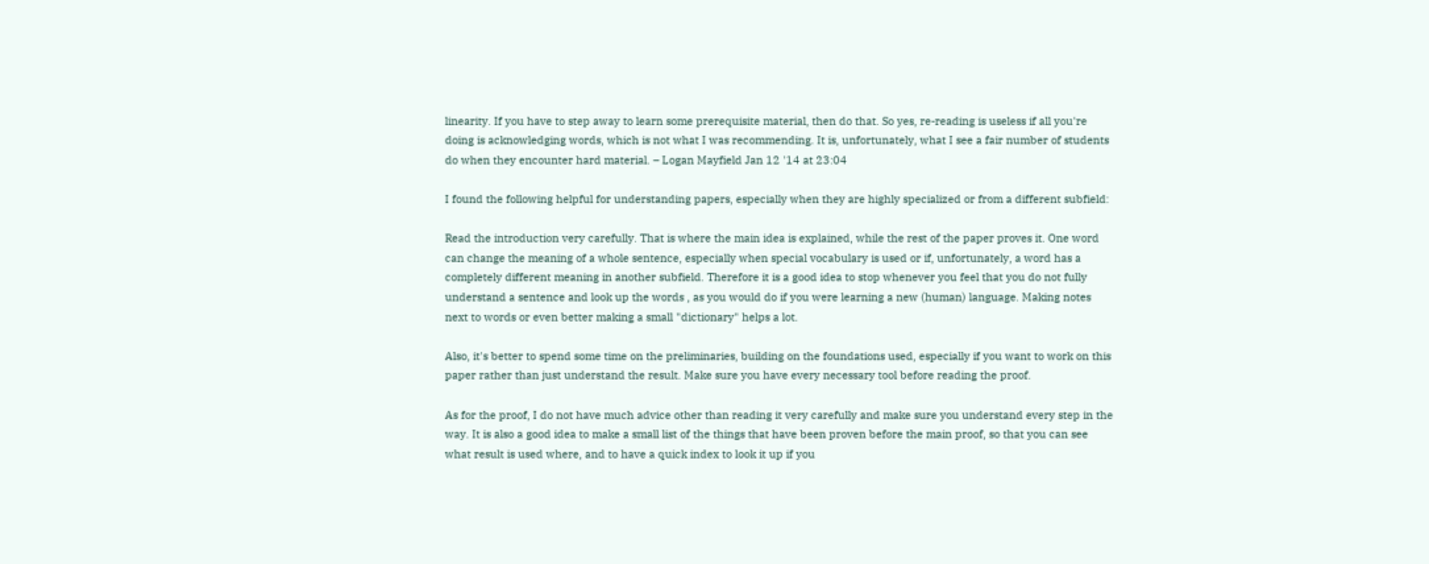linearity. If you have to step away to learn some prerequisite material, then do that. So yes, re-reading is useless if all you're doing is acknowledging words, which is not what I was recommending. It is, unfortunately, what I see a fair number of students do when they encounter hard material. – Logan Mayfield Jan 12 '14 at 23:04

I found the following helpful for understanding papers, especially when they are highly specialized or from a different subfield:

Read the introduction very carefully. That is where the main idea is explained, while the rest of the paper proves it. One word can change the meaning of a whole sentence, especially when special vocabulary is used or if, unfortunately, a word has a completely different meaning in another subfield. Therefore it is a good idea to stop whenever you feel that you do not fully understand a sentence and look up the words , as you would do if you were learning a new (human) language. Making notes next to words or even better making a small "dictionary" helps a lot.

Also, it's better to spend some time on the preliminaries, building on the foundations used, especially if you want to work on this paper rather than just understand the result. Make sure you have every necessary tool before reading the proof.

As for the proof, I do not have much advice other than reading it very carefully and make sure you understand every step in the way. It is also a good idea to make a small list of the things that have been proven before the main proof, so that you can see what result is used where, and to have a quick index to look it up if you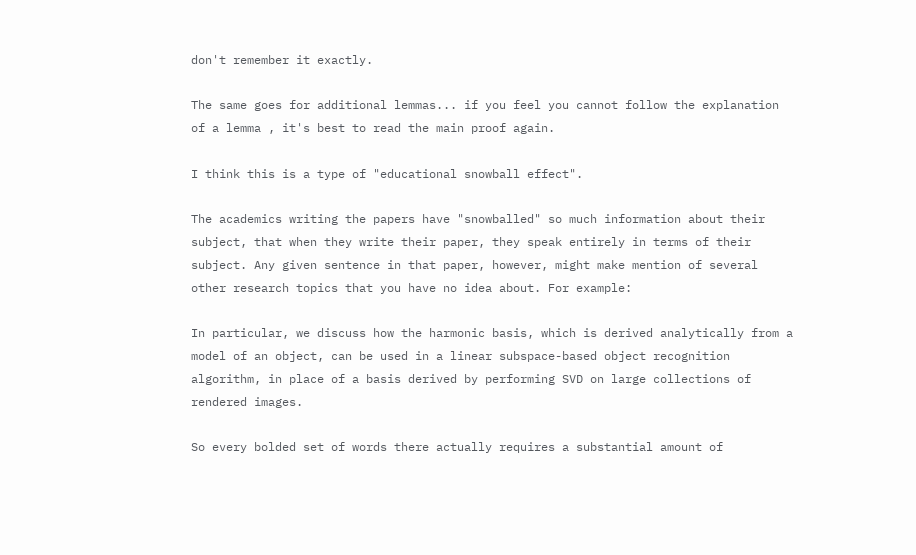don't remember it exactly.

The same goes for additional lemmas... if you feel you cannot follow the explanation of a lemma , it's best to read the main proof again.

I think this is a type of "educational snowball effect".

The academics writing the papers have "snowballed" so much information about their subject, that when they write their paper, they speak entirely in terms of their subject. Any given sentence in that paper, however, might make mention of several other research topics that you have no idea about. For example:

In particular, we discuss how the harmonic basis, which is derived analytically from a model of an object, can be used in a linear subspace-based object recognition algorithm, in place of a basis derived by performing SVD on large collections of rendered images.

So every bolded set of words there actually requires a substantial amount of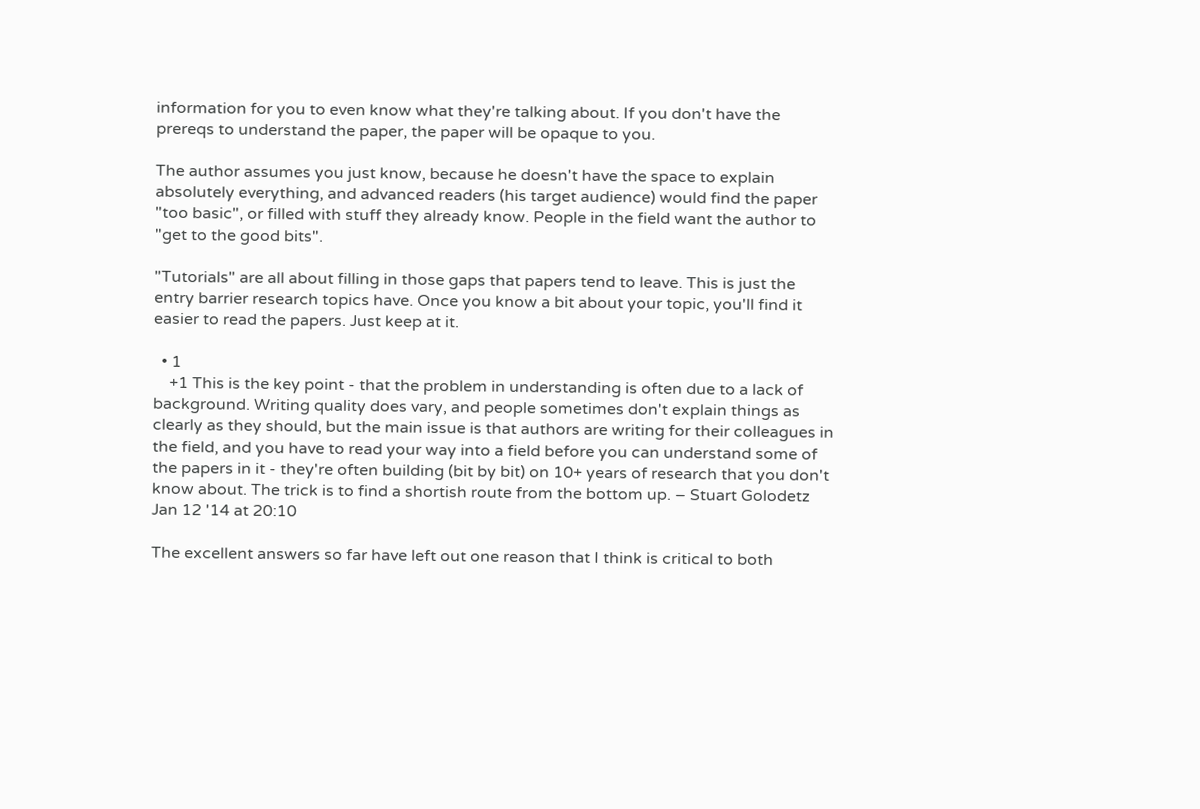information for you to even know what they're talking about. If you don't have the prereqs to understand the paper, the paper will be opaque to you.

The author assumes you just know, because he doesn't have the space to explain absolutely everything, and advanced readers (his target audience) would find the paper "too basic", or filled with stuff they already know. People in the field want the author to "get to the good bits".

"Tutorials" are all about filling in those gaps that papers tend to leave. This is just the entry barrier research topics have. Once you know a bit about your topic, you'll find it easier to read the papers. Just keep at it.

  • 1
    +1 This is the key point - that the problem in understanding is often due to a lack of background. Writing quality does vary, and people sometimes don't explain things as clearly as they should, but the main issue is that authors are writing for their colleagues in the field, and you have to read your way into a field before you can understand some of the papers in it - they're often building (bit by bit) on 10+ years of research that you don't know about. The trick is to find a shortish route from the bottom up. – Stuart Golodetz Jan 12 '14 at 20:10

The excellent answers so far have left out one reason that I think is critical to both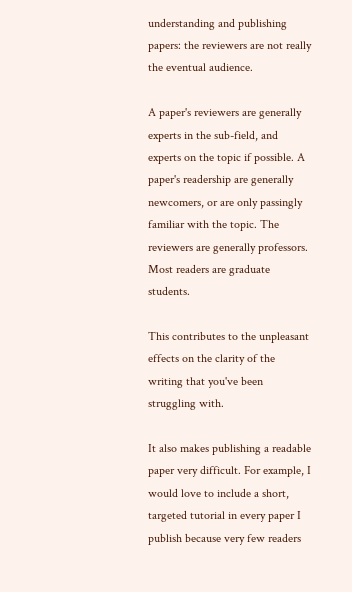understanding and publishing papers: the reviewers are not really the eventual audience.

A paper's reviewers are generally experts in the sub-field, and experts on the topic if possible. A paper's readership are generally newcomers, or are only passingly familiar with the topic. The reviewers are generally professors. Most readers are graduate students.

This contributes to the unpleasant effects on the clarity of the writing that you've been struggling with.

It also makes publishing a readable paper very difficult. For example, I would love to include a short, targeted tutorial in every paper I publish because very few readers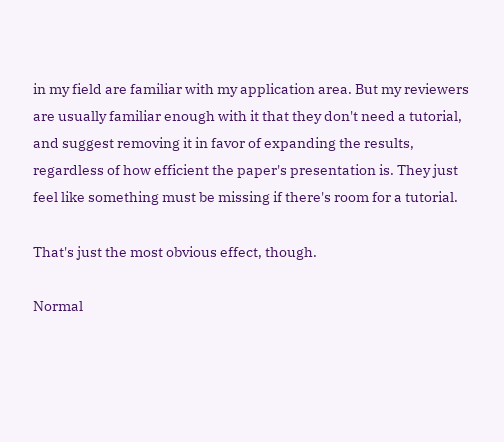in my field are familiar with my application area. But my reviewers are usually familiar enough with it that they don't need a tutorial, and suggest removing it in favor of expanding the results, regardless of how efficient the paper's presentation is. They just feel like something must be missing if there's room for a tutorial.

That's just the most obvious effect, though.

Normal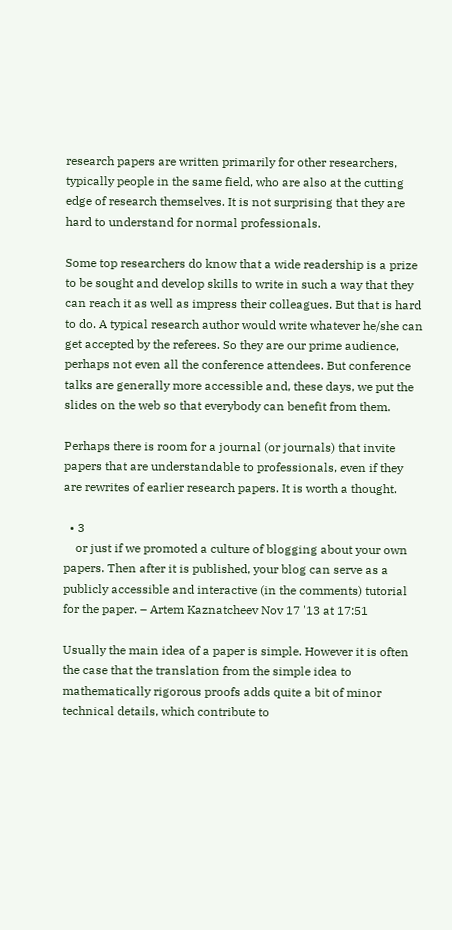research papers are written primarily for other researchers, typically people in the same field, who are also at the cutting edge of research themselves. It is not surprising that they are hard to understand for normal professionals.

Some top researchers do know that a wide readership is a prize to be sought and develop skills to write in such a way that they can reach it as well as impress their colleagues. But that is hard to do. A typical research author would write whatever he/she can get accepted by the referees. So they are our prime audience, perhaps not even all the conference attendees. But conference talks are generally more accessible and, these days, we put the slides on the web so that everybody can benefit from them.

Perhaps there is room for a journal (or journals) that invite papers that are understandable to professionals, even if they are rewrites of earlier research papers. It is worth a thought.

  • 3
    or just if we promoted a culture of blogging about your own papers. Then after it is published, your blog can serve as a publicly accessible and interactive (in the comments) tutorial for the paper. – Artem Kaznatcheev Nov 17 '13 at 17:51

Usually the main idea of a paper is simple. However it is often the case that the translation from the simple idea to mathematically rigorous proofs adds quite a bit of minor technical details, which contribute to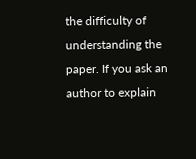the difficulty of understanding the paper. If you ask an author to explain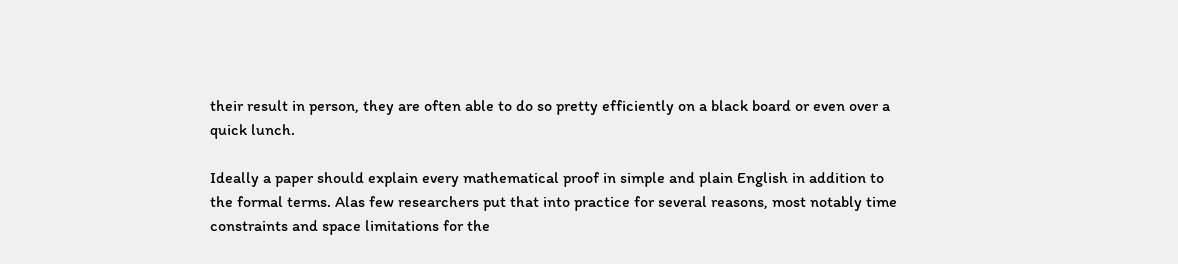their result in person, they are often able to do so pretty efficiently on a black board or even over a quick lunch.

Ideally a paper should explain every mathematical proof in simple and plain English in addition to the formal terms. Alas few researchers put that into practice for several reasons, most notably time constraints and space limitations for the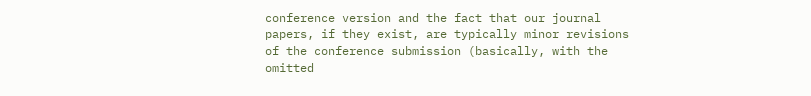conference version and the fact that our journal papers, if they exist, are typically minor revisions of the conference submission (basically, with the omitted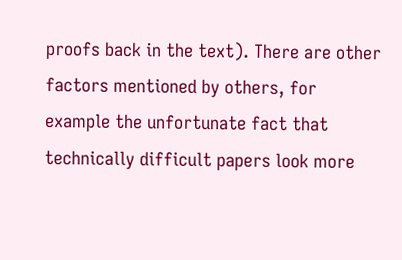proofs back in the text). There are other factors mentioned by others, for example the unfortunate fact that technically difficult papers look more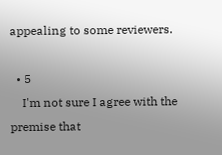appealing to some reviewers.

  • 5
    I'm not sure I agree with the premise that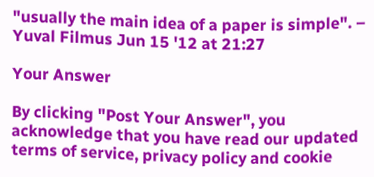"usually the main idea of a paper is simple". – Yuval Filmus Jun 15 '12 at 21:27

Your Answer

By clicking "Post Your Answer", you acknowledge that you have read our updated terms of service, privacy policy and cookie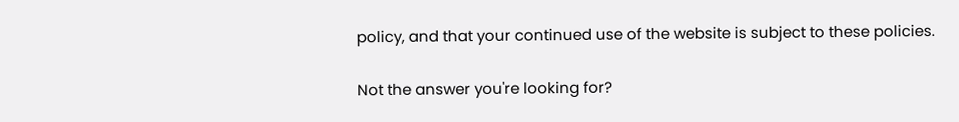policy, and that your continued use of the website is subject to these policies.

Not the answer you're looking for?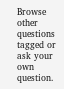Browse other questions tagged or ask your own question.